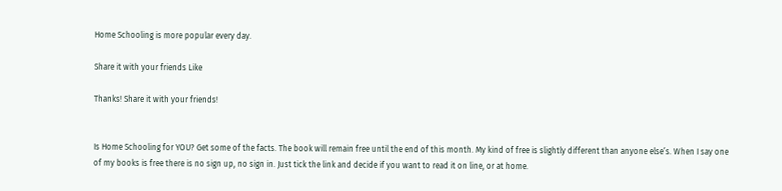Home Schooling is more popular every day.

Share it with your friends Like

Thanks! Share it with your friends!


Is Home Schooling for YOU? Get some of the facts. The book will remain free until the end of this month. My kind of free is slightly different than anyone else’s. When I say one of my books is free there is no sign up, no sign in. Just tick the link and decide if you want to read it on line, or at home.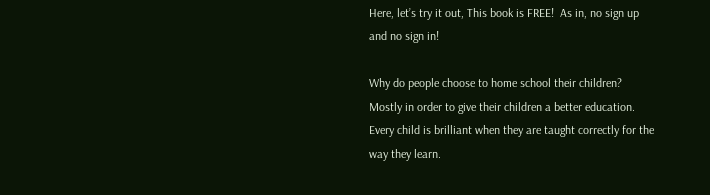Here, let’s try it out, This book is FREE!  As in, no sign up and no sign in!

Why do people choose to home school their children? Mostly in order to give their children a better education. Every child is brilliant when they are taught correctly for the way they learn.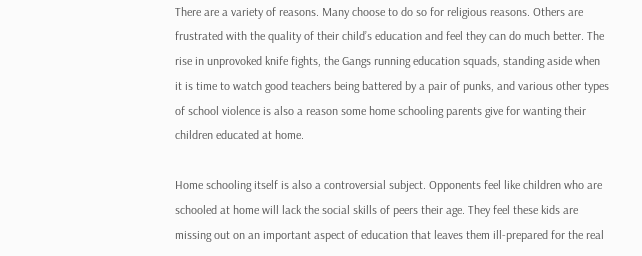There are a variety of reasons. Many choose to do so for religious reasons. Others are frustrated with the quality of their child’s education and feel they can do much better. The rise in unprovoked knife fights, the Gangs running education squads, standing aside when it is time to watch good teachers being battered by a pair of punks, and various other types of school violence is also a reason some home schooling parents give for wanting their children educated at home.

Home schooling itself is also a controversial subject. Opponents feel like children who are schooled at home will lack the social skills of peers their age. They feel these kids are missing out on an important aspect of education that leaves them ill-prepared for the real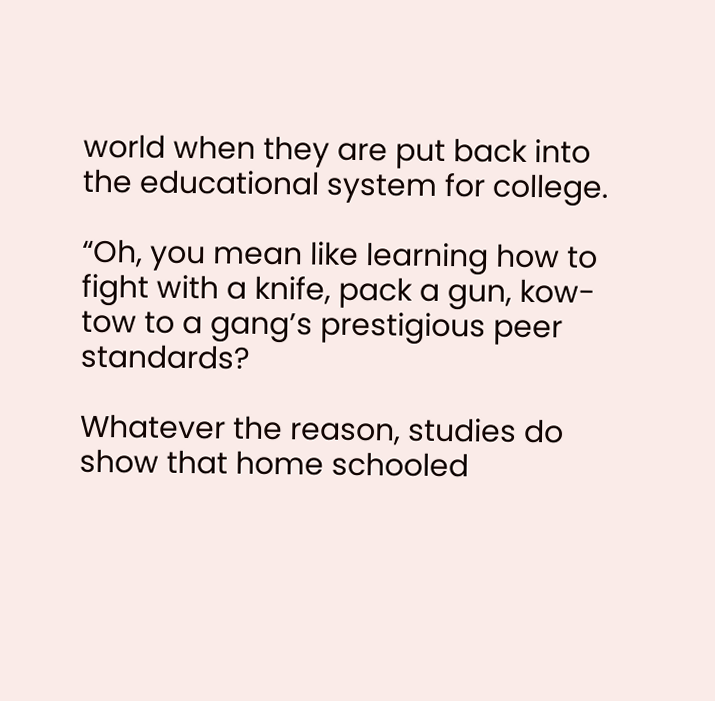world when they are put back into the educational system for college.

“Oh, you mean like learning how to fight with a knife, pack a gun, kow-tow to a gang’s prestigious peer standards?

Whatever the reason, studies do show that home schooled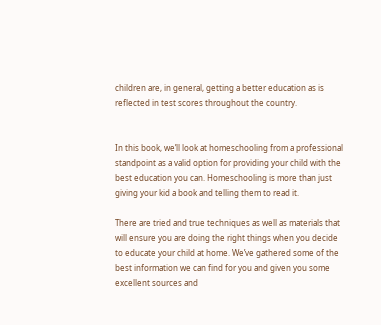children are, in general, getting a better education as is reflected in test scores throughout the country.


In this book, we’ll look at homeschooling from a professional standpoint as a valid option for providing your child with the best education you can. Homeschooling is more than just giving your kid a book and telling them to read it.

There are tried and true techniques as well as materials that will ensure you are doing the right things when you decide to educate your child at home. We’ve gathered some of the best information we can find for you and given you some excellent sources and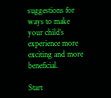suggestions for ways to make your child’s experience more exciting and more beneficial.

Start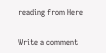reading from Here


Write a comment